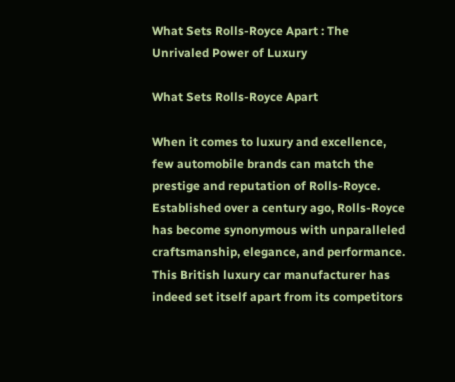What Sets Rolls-Royce Apart : The Unrivaled Power of Luxury

What Sets Rolls-Royce Apart

When it comes to luxury and excellence, few automobile brands can match the prestige and reputation of Rolls-Royce. Established over a century ago, Rolls-Royce has become synonymous with unparalleled craftsmanship, elegance, and performance. This British luxury car manufacturer has indeed set itself apart from its competitors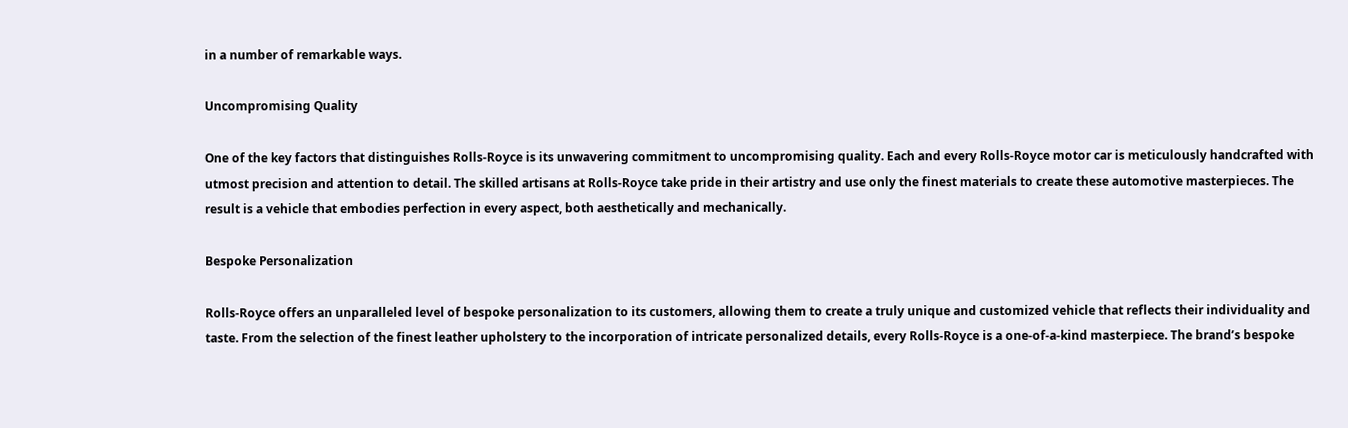in a number of remarkable ways.

Uncompromising Quality

One of the key factors that distinguishes Rolls-Royce is its unwavering commitment to uncompromising quality. Each and every Rolls-Royce motor car is meticulously handcrafted with utmost precision and attention to detail. The skilled artisans at Rolls-Royce take pride in their artistry and use only the finest materials to create these automotive masterpieces. The result is a vehicle that embodies perfection in every aspect, both aesthetically and mechanically.

Bespoke Personalization

Rolls-Royce offers an unparalleled level of bespoke personalization to its customers, allowing them to create a truly unique and customized vehicle that reflects their individuality and taste. From the selection of the finest leather upholstery to the incorporation of intricate personalized details, every Rolls-Royce is a one-of-a-kind masterpiece. The brand’s bespoke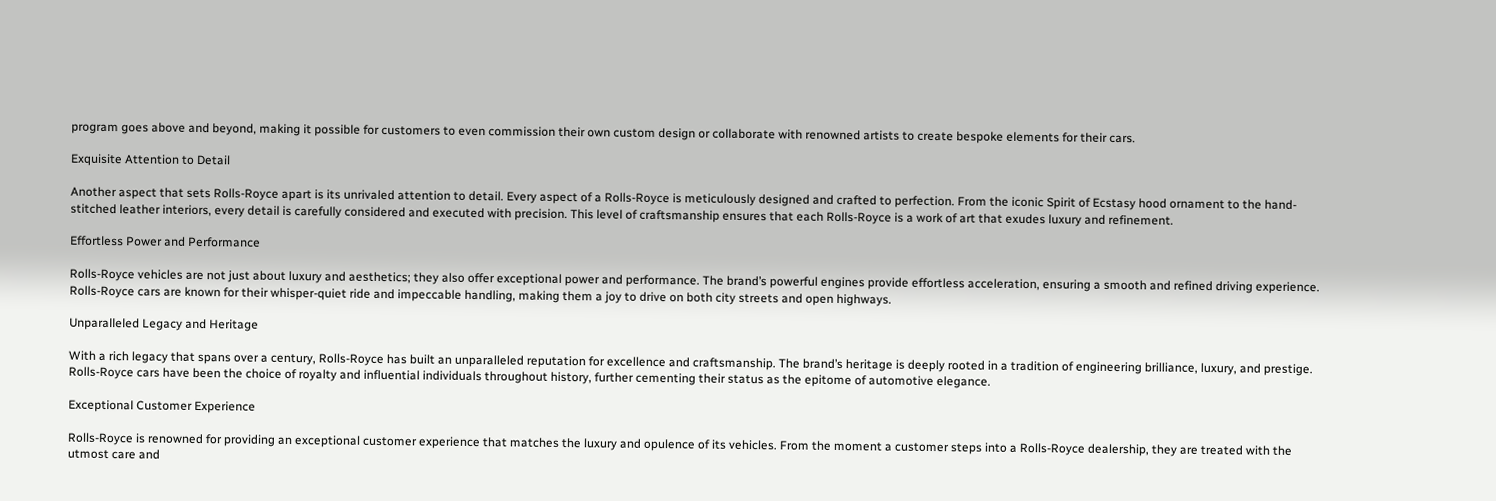program goes above and beyond, making it possible for customers to even commission their own custom design or collaborate with renowned artists to create bespoke elements for their cars.

Exquisite Attention to Detail

Another aspect that sets Rolls-Royce apart is its unrivaled attention to detail. Every aspect of a Rolls-Royce is meticulously designed and crafted to perfection. From the iconic Spirit of Ecstasy hood ornament to the hand-stitched leather interiors, every detail is carefully considered and executed with precision. This level of craftsmanship ensures that each Rolls-Royce is a work of art that exudes luxury and refinement.

Effortless Power and Performance

Rolls-Royce vehicles are not just about luxury and aesthetics; they also offer exceptional power and performance. The brand’s powerful engines provide effortless acceleration, ensuring a smooth and refined driving experience. Rolls-Royce cars are known for their whisper-quiet ride and impeccable handling, making them a joy to drive on both city streets and open highways.

Unparalleled Legacy and Heritage

With a rich legacy that spans over a century, Rolls-Royce has built an unparalleled reputation for excellence and craftsmanship. The brand’s heritage is deeply rooted in a tradition of engineering brilliance, luxury, and prestige. Rolls-Royce cars have been the choice of royalty and influential individuals throughout history, further cementing their status as the epitome of automotive elegance.

Exceptional Customer Experience

Rolls-Royce is renowned for providing an exceptional customer experience that matches the luxury and opulence of its vehicles. From the moment a customer steps into a Rolls-Royce dealership, they are treated with the utmost care and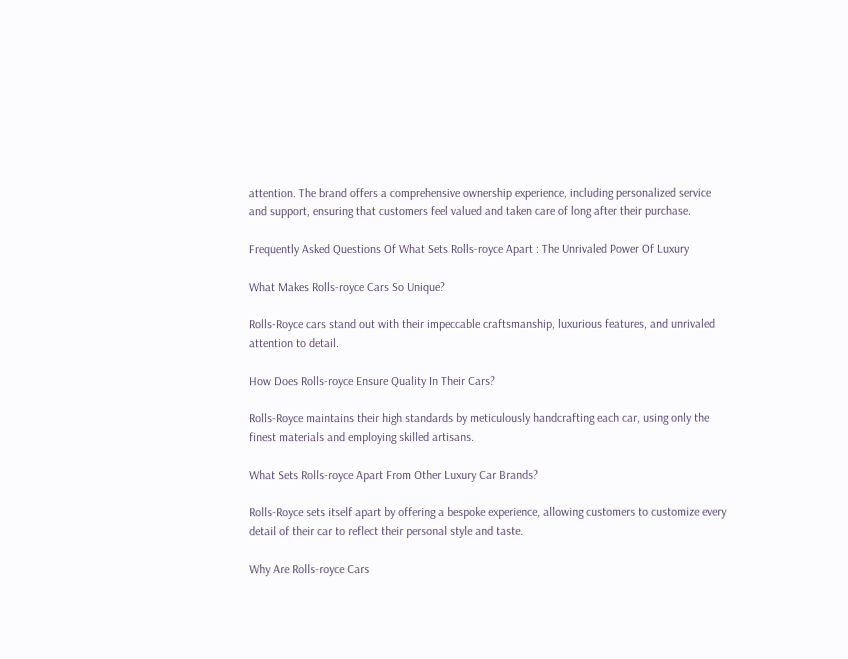attention. The brand offers a comprehensive ownership experience, including personalized service and support, ensuring that customers feel valued and taken care of long after their purchase.

Frequently Asked Questions Of What Sets Rolls-royce Apart : The Unrivaled Power Of Luxury

What Makes Rolls-royce Cars So Unique?

Rolls-Royce cars stand out with their impeccable craftsmanship, luxurious features, and unrivaled attention to detail.

How Does Rolls-royce Ensure Quality In Their Cars?

Rolls-Royce maintains their high standards by meticulously handcrafting each car, using only the finest materials and employing skilled artisans.

What Sets Rolls-royce Apart From Other Luxury Car Brands?

Rolls-Royce sets itself apart by offering a bespoke experience, allowing customers to customize every detail of their car to reflect their personal style and taste.

Why Are Rolls-royce Cars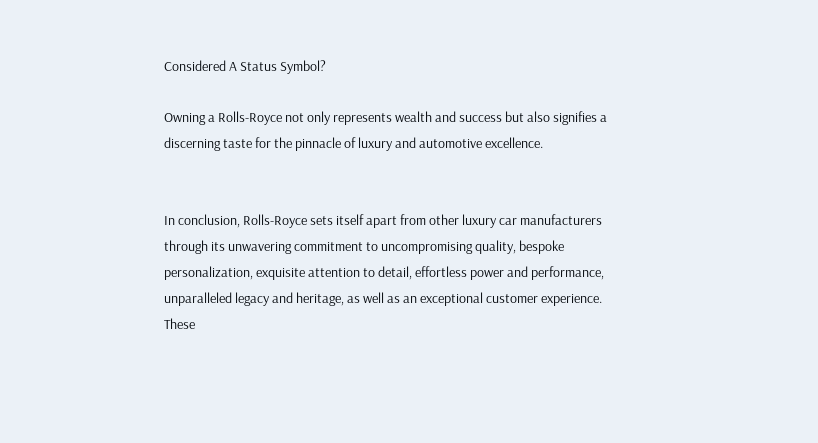Considered A Status Symbol?

Owning a Rolls-Royce not only represents wealth and success but also signifies a discerning taste for the pinnacle of luxury and automotive excellence.


In conclusion, Rolls-Royce sets itself apart from other luxury car manufacturers through its unwavering commitment to uncompromising quality, bespoke personalization, exquisite attention to detail, effortless power and performance, unparalleled legacy and heritage, as well as an exceptional customer experience. These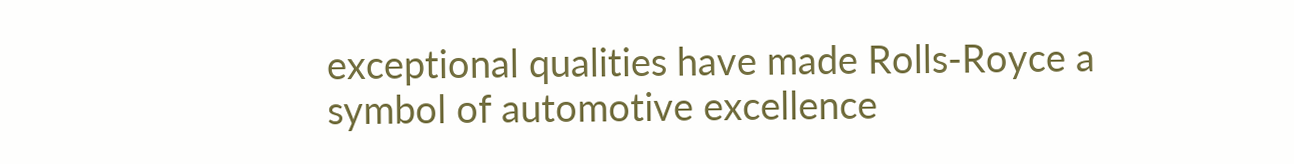exceptional qualities have made Rolls-Royce a symbol of automotive excellence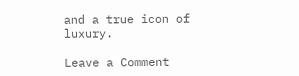and a true icon of luxury.

Leave a Comment